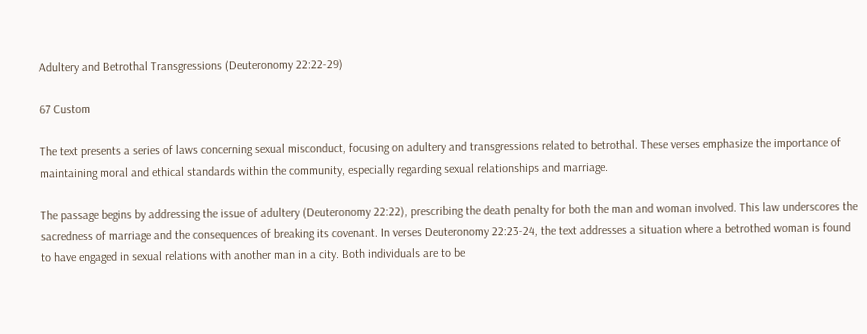Adultery and Betrothal Transgressions (Deuteronomy 22:22-29)

67 Custom

The text presents a series of laws concerning sexual misconduct, focusing on adultery and transgressions related to betrothal. These verses emphasize the importance of maintaining moral and ethical standards within the community, especially regarding sexual relationships and marriage.

The passage begins by addressing the issue of adultery (Deuteronomy 22:22), prescribing the death penalty for both the man and woman involved. This law underscores the sacredness of marriage and the consequences of breaking its covenant. In verses Deuteronomy 22:23-24, the text addresses a situation where a betrothed woman is found to have engaged in sexual relations with another man in a city. Both individuals are to be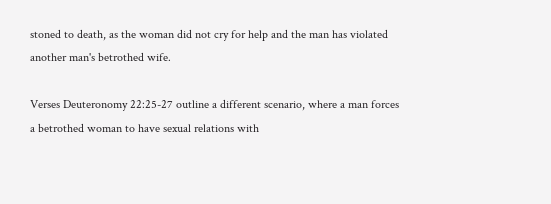stoned to death, as the woman did not cry for help and the man has violated another man's betrothed wife.

Verses Deuteronomy 22:25-27 outline a different scenario, where a man forces a betrothed woman to have sexual relations with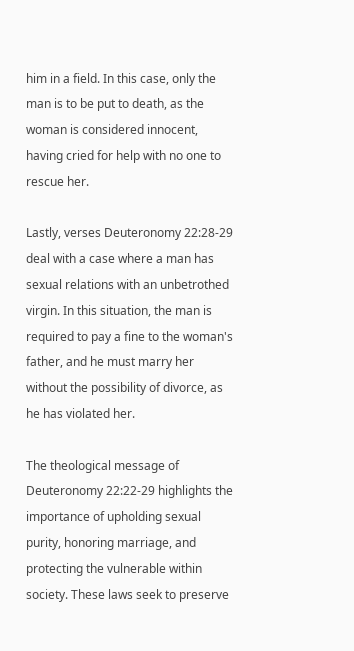him in a field. In this case, only the man is to be put to death, as the woman is considered innocent, having cried for help with no one to rescue her.

Lastly, verses Deuteronomy 22:28-29 deal with a case where a man has sexual relations with an unbetrothed virgin. In this situation, the man is required to pay a fine to the woman's father, and he must marry her without the possibility of divorce, as he has violated her.

The theological message of Deuteronomy 22:22-29 highlights the importance of upholding sexual purity, honoring marriage, and protecting the vulnerable within society. These laws seek to preserve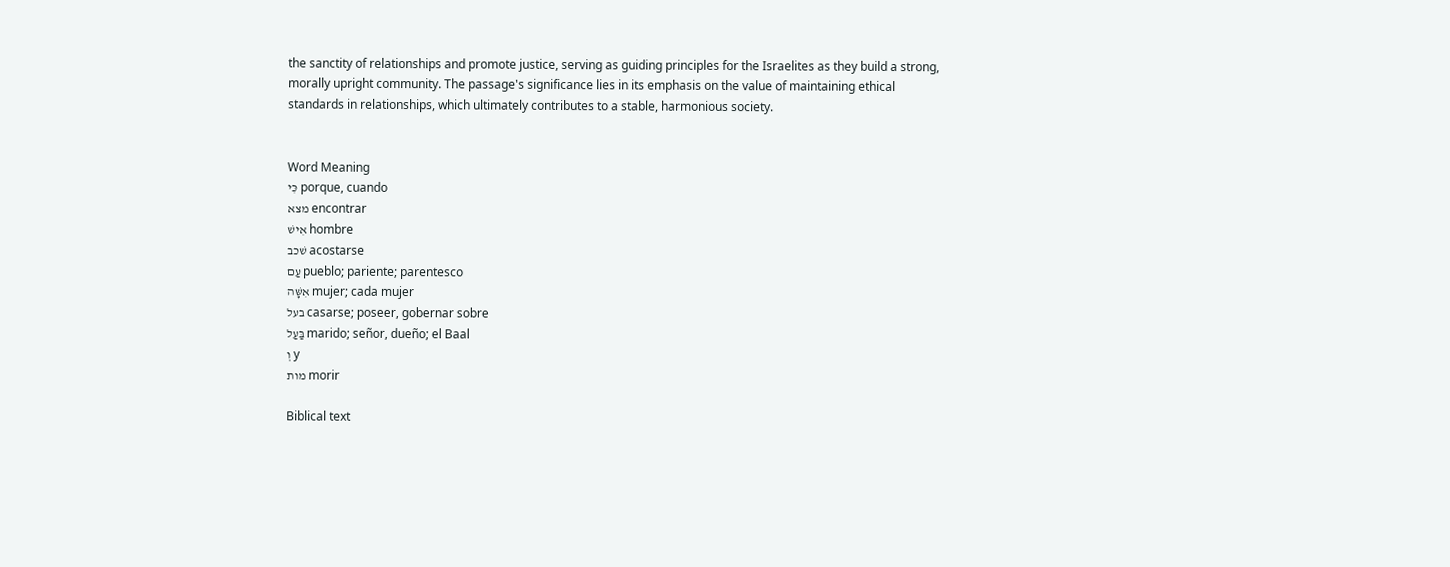the sanctity of relationships and promote justice, serving as guiding principles for the Israelites as they build a strong, morally upright community. The passage's significance lies in its emphasis on the value of maintaining ethical standards in relationships, which ultimately contributes to a stable, harmonious society.


Word Meaning
כִּי porque, cuando
מצא encontrar
אִישׁ hombre
שׁכב acostarse
עַם pueblo; pariente; parentesco
אִשָּׁה mujer; cada mujer
בעל casarse; poseer, gobernar sobre
בַּעַל marido; señor, dueño; el Baal
וְ y
מות morir

Biblical text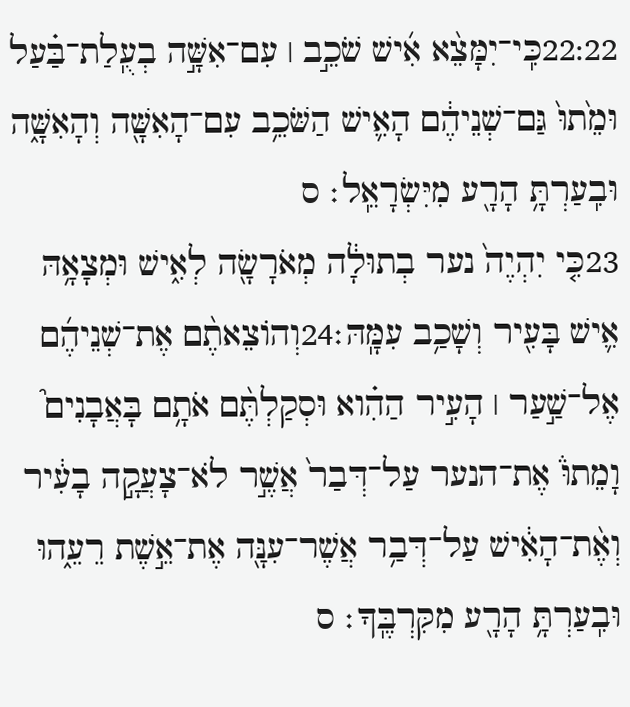22:22כִּֽי־יִמָּצֵ֨א אִ֜ישׁ שֹׁכֵ֣ב ׀ עִם־אִשָּׁ֣ה בְעֻֽלַת־בַּ֗עַל וּמֵ֙תוּ֙ גַּם־שְׁנֵיהֶ֔ם הָאִ֛ישׁ הַשֹּׁכֵ֥ב עִם־הָאִשָּׁ֖ה וְהָאִשָּׁ֑ה וּבִֽעַרְתָּ֥ הָרָ֖ע מִיִּשְׂרָאֵֽל׃ ס
23כִּ֤י יִהְיֶה֙ נער בְתוּלָ֔ה מְאֹרָשָׂ֖ה לְאִ֑ישׁ וּמְצָאָ֥הּ אִ֛ישׁ בָּעִ֖יר וְשָׁכַ֥ב עִמָּֽהּ׃24וְהוֹצֵאתֶ֨ם אֶת־שְׁנֵיהֶ֜ם אֶל־שַׁ֣עַר ׀ הָעִ֣יר הַהִ֗וא וּסְקַלְתֶּ֨ם אֹתָ֥ם בָּאֲבָנִים֮ וָמֵתוּ֒ אֶת־הנער עַל־דְּבַר֙ אֲשֶׁ֣ר לֹא־צָעֲקָ֣ה בָעִ֔יר וְאֶ֨ת־הָאִ֔ישׁ עַל־דְּבַ֥ר אֲשֶׁר־עִנָּ֖ה אֶת־אֵ֣שֶׁת רֵעֵ֑הוּ וּבִֽעַרְתָּ֥ הָרָ֖ע מִקִּרְבֶּֽךָ׃ ס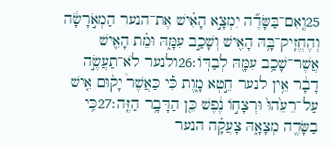25וְֽאִם־בַּשָּׂדֶ֞ה יִמְצָ֣א הָאִ֗ישׁ אֶת־הנער הַמְאֹ֣רָשָׂ֔ה וְהֶחֱזִֽיק־בָּ֥הּ הָאִ֖ישׁ וְשָׁכַ֣ב עִמָּ֑הּ וּמֵ֗ת הָאִ֛ישׁ אֲשֶׁר־שָׁכַ֥ב עִמָּ֖הּ לְבַדּֽוֹ׃26ולנער לֹא־תַעֲשֶׂ֣ה דָבָ֔ר אֵ֥ין לנער חֵ֣טְא מָ֑וֶת כִּ֡י כַּאֲשֶׁר֩ יָק֨וּם אִ֤ישׁ עַל־רֵעֵ֙הוּ֙ וּרְצָח֣וֹ נֶ֔פֶשׁ כֵּ֖ן הַדָּבָ֥ר הַזֶּֽה׃27כִּ֥י בַשָּׂדֶ֖ה מְצָאָ֑הּ צָעֲקָ֗ה הנער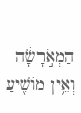הַמְאֹ֣רָשָׂ֔ה וְאֵ֥ין מוֹשִׁ֖יעַ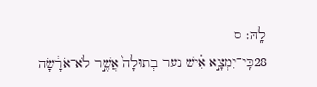לָֽהּ׃ ס
28כִּֽי־יִמְצָ֣א אִ֗ישׁ נער בְתוּלָה֙ אֲשֶׁ֣ר לֹא־אֹרָ֔שָׂה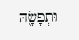וּתְפָשָׂ֖הּ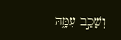וְשָׁכַ֣ב עִמָּ֑הּ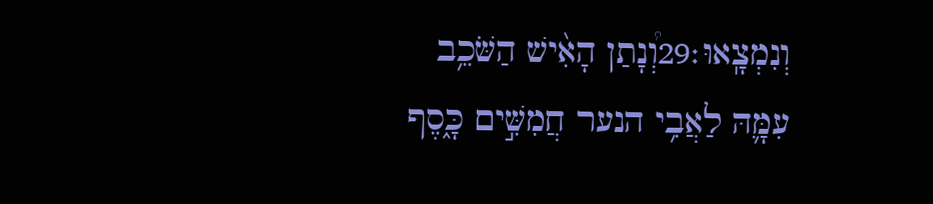וְנִמְצָֽאוּ׃29וְ֠נָתַן הָאִ֨ישׁ הַשֹּׁכֵ֥ב עִמָּ֛הּ לַאֲבִ֥י הנער חֲמִשִּׁ֣ים כָּ֑סֶף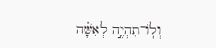וְלֽוֹ־תִהְיֶ֣ה לְאִשָּׁ֗ה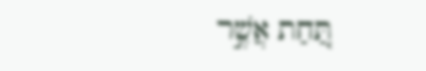תַּ֚חַת אֲשֶׁ֣ר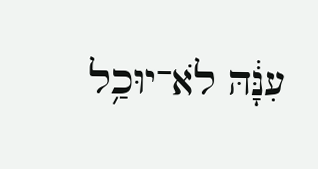עִנָּ֔הּ לֹא־יוּכַ֥ל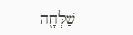שַׁלְּחָ֖ה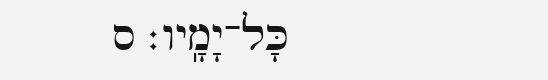כָּל־יָמָֽיו׃ ס